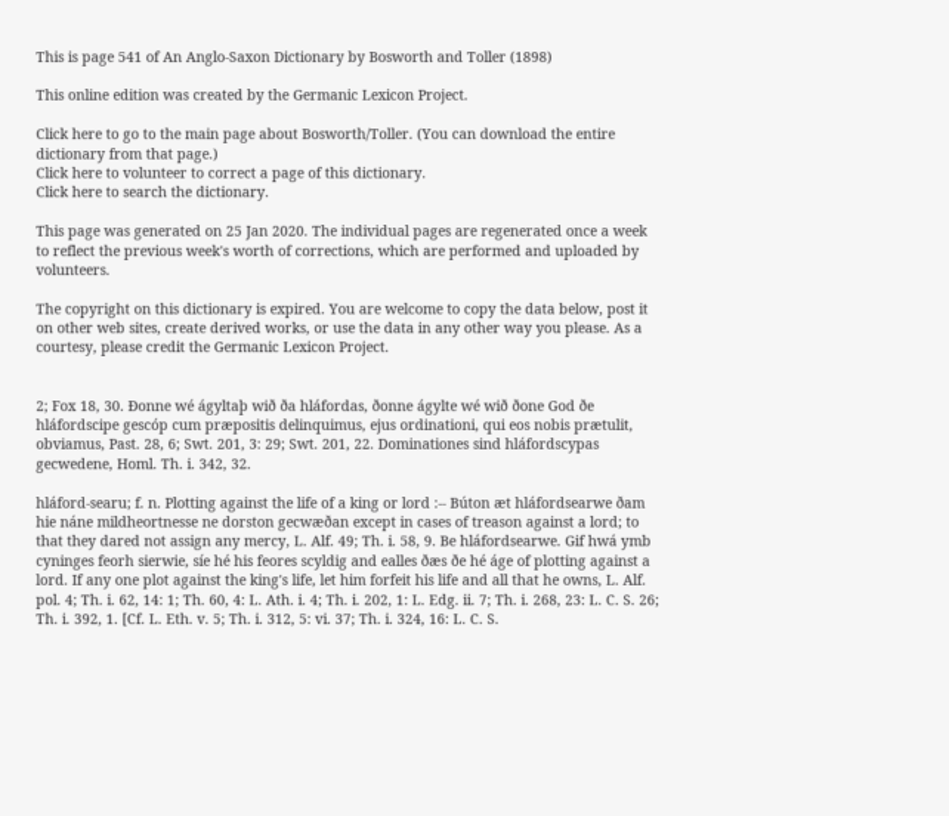This is page 541 of An Anglo-Saxon Dictionary by Bosworth and Toller (1898)

This online edition was created by the Germanic Lexicon Project.

Click here to go to the main page about Bosworth/Toller. (You can download the entire dictionary from that page.)
Click here to volunteer to correct a page of this dictionary.
Click here to search the dictionary.

This page was generated on 25 Jan 2020. The individual pages are regenerated once a week to reflect the previous week's worth of corrections, which are performed and uploaded by volunteers.

The copyright on this dictionary is expired. You are welcome to copy the data below, post it on other web sites, create derived works, or use the data in any other way you please. As a courtesy, please credit the Germanic Lexicon Project.


2; Fox 18, 30. Ðonne wé ágyltaþ wið ða hláfordas, ðonne ágylte wé wið ðone God ðe hláfordscipe gescóp cum præpositis delinquimus, ejus ordinationi, qui eos nobis prætulit, obviamus, Past. 28, 6; Swt. 201, 3: 29; Swt. 201, 22. Dominationes sind hláfordscypas gecwedene, Homl. Th. i. 342, 32.

hláford-searu; f. n. Plotting against the life of a king or lord :-- Búton æt hláfordsearwe ðam hie náne mildheortnesse ne dorston gecwæðan except in cases of treason against a lord; to that they dared not assign any mercy, L. Alf. 49; Th. i. 58, 9. Be hláfordsearwe. Gif hwá ymb cyninges feorh sierwie, síe hé his feores scyldig and ealles ðæs ðe hé áge of plotting against a lord. If any one plot against the king's life, let him forfeit his life and all that he owns, L. Alf. pol. 4; Th. i. 62, 14: 1; Th. 60, 4: L. Ath. i. 4; Th. i. 202, 1: L. Edg. ii. 7; Th. i. 268, 23: L. C. S. 26; Th. i. 392, 1. [Cf. L. Eth. v. 5; Th. i. 312, 5: vi. 37; Th. i. 324, 16: L. C. S.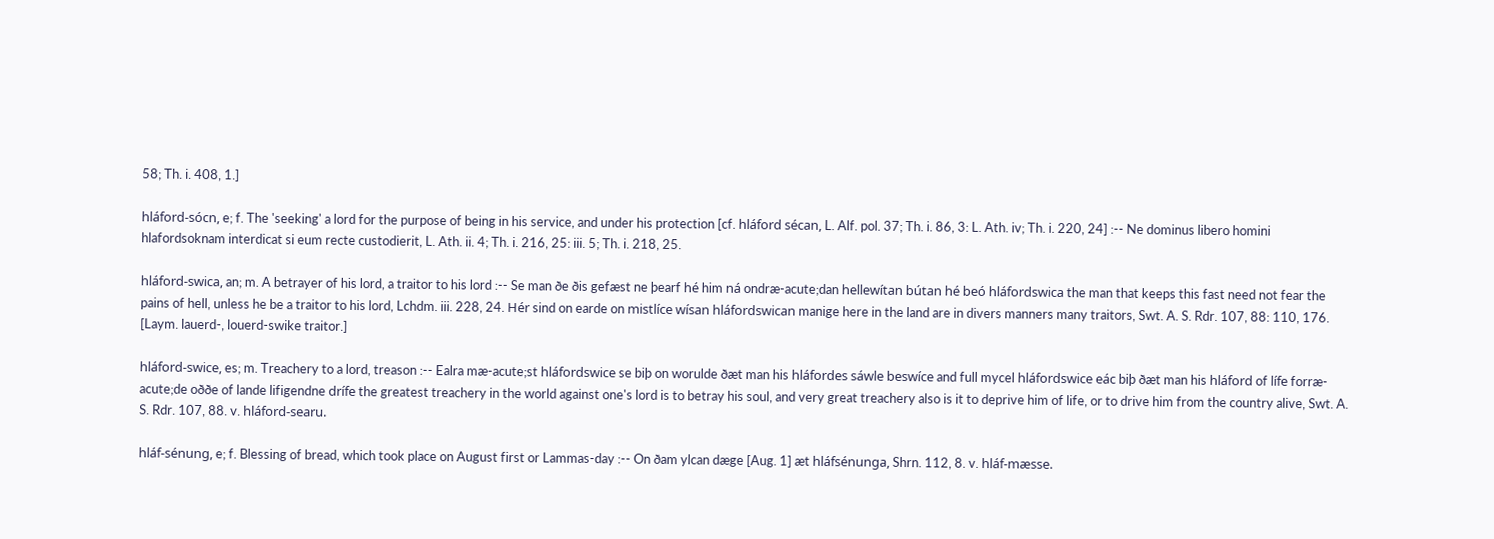58; Th. i. 408, 1.]

hláford-sócn, e; f. The 'seeking' a lord for the purpose of being in his service, and under his protection [cf. hláford sécan, L. Alf. pol. 37; Th. i. 86, 3: L. Ath. iv; Th. i. 220, 24] :-- Ne dominus libero homini hlafordsoknam interdicat si eum recte custodierit, L. Ath. ii. 4; Th. i. 216, 25: iii. 5; Th. i. 218, 25.

hláford-swica, an; m. A betrayer of his lord, a traitor to his lord :-- Se man ðe ðis gefæst ne þearf hé him ná ondræ-acute;dan hellewítan bútan hé beó hláfordswica the man that keeps this fast need not fear the pains of hell, unless he be a traitor to his lord, Lchdm. iii. 228, 24. Hér sind on earde on mistlíce wísan hláfordswican manige here in the land are in divers manners many traitors, Swt. A. S. Rdr. 107, 88: 110, 176. [Laym. lauerd-, louerd-swike traitor.]

hláford-swice, es; m. Treachery to a lord, treason :-- Ealra mæ-acute;st hláfordswice se biþ on worulde ðæt man his hláfordes sáwle beswíce and full mycel hláfordswice eác biþ ðæt man his hláford of lífe forræ-acute;de oððe of lande lifigendne drífe the greatest treachery in the world against one's lord is to betray his soul, and very great treachery also is it to deprive him of life, or to drive him from the country alive, Swt. A. S. Rdr. 107, 88. v. hláford-searu.

hláf-sénung, e; f. Blessing of bread, which took place on August first or Lammas-day :-- On ðam ylcan dæge [Aug. 1] æt hláfsénunga, Shrn. 112, 8. v. hláf-mæsse.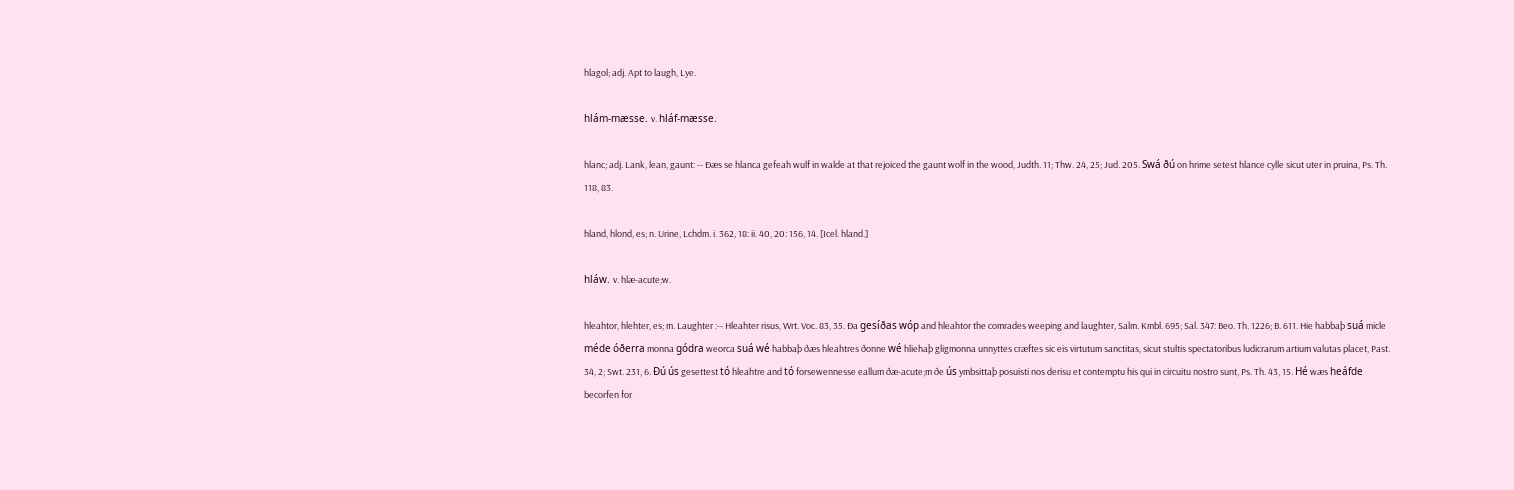hlagol; adj. Apt to laugh, Lye.

hlám-mæsse. v. hláf-mæsse.

hlanc; adj. Lank, lean, gaunt: -- Ðæs se hlanca gefeah wulf in walde at that rejoiced the gaunt wolf in the wood, Judth. 11; Thw. 24, 25; Jud. 205. Swá ðú on hrime setest hlance cylle sicut uter in pruina, Ps. Th. 118, 83.

hland, hlond, es; n. Urine, Lchdm. i. 362, 18: ii. 40, 20: 156, 14. [Icel. hland.]

hláw. v. hlæ-acute;w.

hleahtor, hlehter, es; m. Laughter :-- Hleahter risus, Wrt. Voc. 83, 35. Ða gesíðas wóp and hleahtor the comrades weeping and laughter, Salm. Kmbl. 695; Sal. 347: Beo. Th. 1226; B. 611. Hie habbaþ suá micle méde óðerra monna gódra weorca suá wé habbaþ ðæs hleahtres ðonne wé hliehaþ gligmonna unnyttes cræftes sic eis virtutum sanctitas, sicut stultis spectatoribus ludicrarum artium valutas placet, Past. 34, 2; Swt. 231, 6. Ðú ús gesettest tó hleahtre and tó forsewennesse eallum ðæ-acute;m ðe ús ymbsittaþ posuisti nos derisu et contemptu his qui in circuitu nostro sunt, Ps. Th. 43, 15. Hé wæs heáfde becorfen for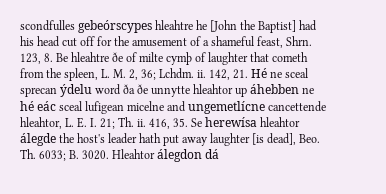scondfulles gebeórscypes hleahtre he [John the Baptist] had his head cut off for the amusement of a shameful feast, Shrn. 123, 8. Be hleahtre ðe of milte cymþ of laughter that cometh from the spleen, L. M. 2, 36; Lchdm. ii. 142, 21. Hé ne sceal sprecan ýdelu word ða ðe unnytte hleahtor up áhebben ne hé eác sceal lufigean micelne and ungemetlícne cancettende hleahtor, L. E. I. 21; Th. ii. 416, 35. Se herewísa hleahtor álegde the host's leader hath put away laughter [is dead], Beo. Th. 6033; B. 3020. Hleahtor álegdon dá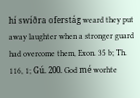hí swíðra oferstág weard they put away laughter when a stronger guard had overcome them, Exon. 35 b; Th. 116, 1; Gú. 200. God mé worhte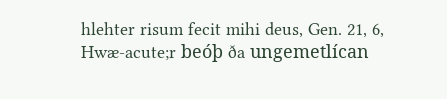hlehter risum fecit mihi deus, Gen. 21, 6, Hwæ-acute;r beóþ ða ungemetlícan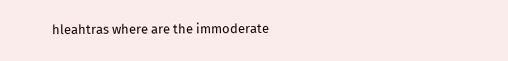hleahtras where are the immoderate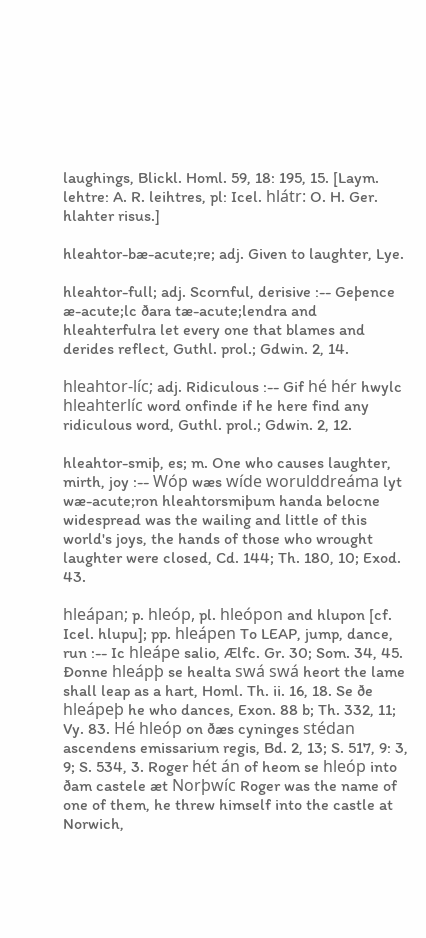laughings, Blickl. Homl. 59, 18: 195, 15. [Laym. lehtre: A. R. leihtres, pl: Icel. hlátr: O. H. Ger. hlahter risus.]

hleahtor-bæ-acute;re; adj. Given to laughter, Lye.

hleahtor-full; adj. Scornful, derisive :-- Geþence æ-acute;lc ðara tæ-acute;lendra and hleahterfulra let every one that blames and derides reflect, Guthl. prol.; Gdwin. 2, 14.

hleahtor-líc; adj. Ridiculous :-- Gif hé hér hwylc hleahterlíc word onfinde if he here find any ridiculous word, Guthl. prol.; Gdwin. 2, 12.

hleahtor-smiþ, es; m. One who causes laughter, mirth, joy :-- Wóp wæs wíde worulddreáma lyt wæ-acute;ron hleahtorsmiþum handa belocne widespread was the wailing and little of this world's joys, the hands of those who wrought laughter were closed, Cd. 144; Th. 180, 10; Exod. 43.

hleápan; p. hleóp, pl. hleópon and hlupon [cf. Icel. hlupu]; pp. hleápen To LEAP, jump, dance, run :-- Ic hleápe salio, Ælfc. Gr. 30; Som. 34, 45. Ðonne hleápþ se healta swá swá heort the lame shall leap as a hart, Homl. Th. ii. 16, 18. Se ðe hleápeþ he who dances, Exon. 88 b; Th. 332, 11; Vy. 83. Hé hleóp on ðæs cyninges stédan ascendens emissarium regis, Bd. 2, 13; S. 517, 9: 3, 9; S. 534, 3. Roger hét án of heom se hleóp into ðam castele æt Norþwíc Roger was the name of one of them, he threw himself into the castle at Norwich,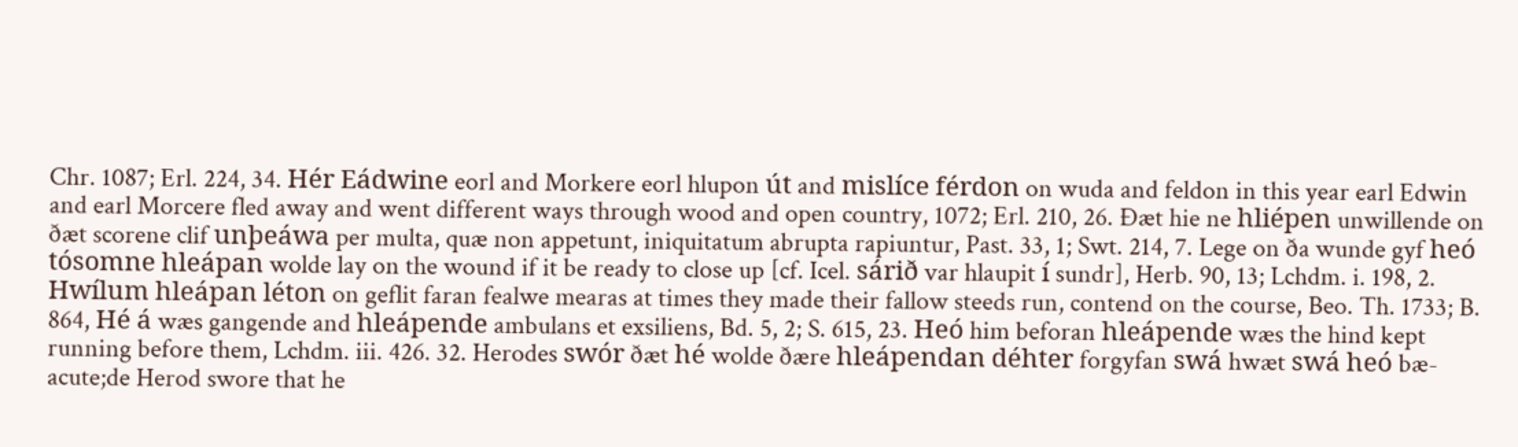Chr. 1087; Erl. 224, 34. Hér Eádwine eorl and Morkere eorl hlupon út and mislíce férdon on wuda and feldon in this year earl Edwin and earl Morcere fled away and went different ways through wood and open country, 1072; Erl. 210, 26. Ðæt hie ne hliépen unwillende on ðæt scorene clif unþeáwa per multa, quæ non appetunt, iniquitatum abrupta rapiuntur, Past. 33, 1; Swt. 214, 7. Lege on ða wunde gyf heó tósomne hleápan wolde lay on the wound if it be ready to close up [cf. Icel. sárið var hlaupit í sundr], Herb. 90, 13; Lchdm. i. 198, 2. Hwílum hleápan léton on geflit faran fealwe mearas at times they made their fallow steeds run, contend on the course, Beo. Th. 1733; B. 864, Hé á wæs gangende and hleápende ambulans et exsiliens, Bd. 5, 2; S. 615, 23. Heó him beforan hleápende wæs the hind kept running before them, Lchdm. iii. 426. 32. Herodes swór ðæt hé wolde ðære hleápendan déhter forgyfan swá hwæt swá heó bæ-acute;de Herod swore that he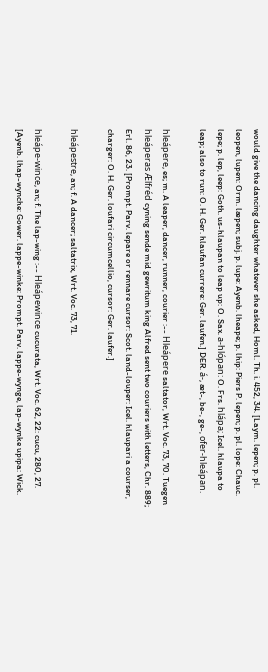would give the dancing daughter whatever she asked, Homl. Th. i. 452, 34. [Laym. lepen; p. pl. leopen, lupen: Orm. læpen; subj. p. lupe: Ayenb. lheape; p. lhip: Piers P. lepen; p. pl. lope: Chauc. lepe; p. lep, leep: Goth. us-hlaupan to leap up: O. Sax. a-hlópan: O. Frs. hlápa; Icel. hlaupa to leap; also to run: O. H. Ger. hlaufan currere: Ger. laufen.] DER. á-, æt-, be-, ge-, ofer-hleápan.

hleápere, es; m. A leaper, dancer, runner, courier :-- Hleápere saltator, Wrt. Voc. 73, 70. Tuegen hleáperas Ælfréd cyning sende mid gewritum king Alfred sent two couriers with letters, Chr. 889; Erl. 86, 23. [Prompt. Parv. lepare or rennare cursor: Scot. land-louper: Icel. hlaupari a courser, charger: O. H. Ger. loufari circumcellio, cursor: Ger. laufer.]

hleápestre, an; f. A dancer; saltatrix, Wrt. Voc. 73, 71.

hleápe-wince, an; f. The lap-wing :-- Hleápewince cucurata, Wrt. Voc. 62, 22: cucu, 280, 27. [Ayenb. lhap-wynche: Gower. lappe-winke: Prompt. Parv. lappe-wynge, lap-wynke upipa: Wick.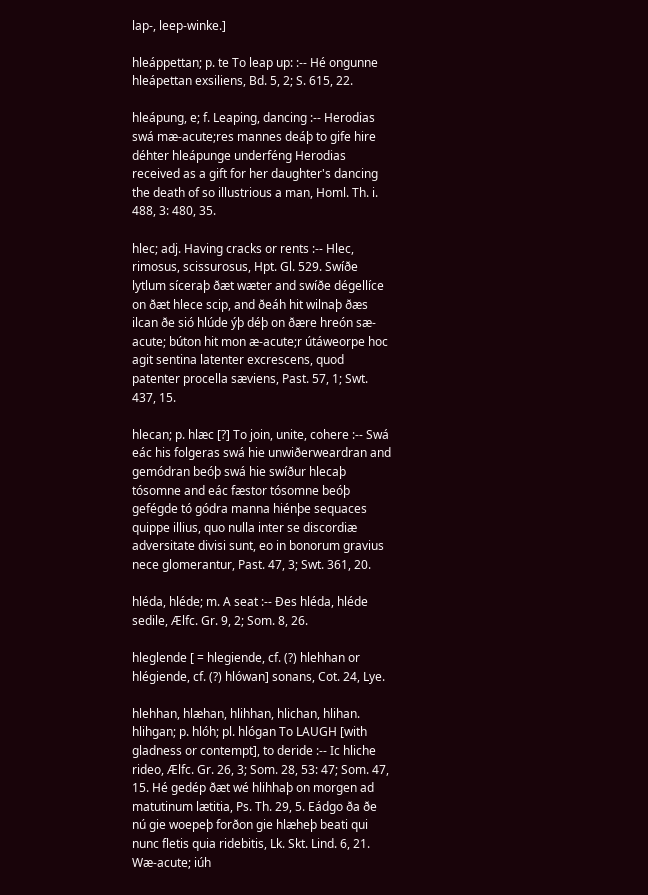lap-, leep-winke.]

hleáppettan; p. te To leap up: :-- Hé ongunne hleápettan exsiliens, Bd. 5, 2; S. 615, 22.

hleápung, e; f. Leaping, dancing :-- Herodias swá mæ-acute;res mannes deáþ to gife hire déhter hleápunge underféng Herodias received as a gift for her daughter's dancing the death of so illustrious a man, Homl. Th. i. 488, 3: 480, 35.

hlec; adj. Having cracks or rents :-- Hlec, rimosus, scissurosus, Hpt. Gl. 529. Swíðe lytlum síceraþ ðæt wæter and swíðe dégellíce on ðæt hlece scip, and ðeáh hit wilnaþ ðæs ilcan ðe sió hlúde ýþ déþ on ðære hreón sæ-acute; búton hit mon æ-acute;r útáweorpe hoc agit sentina latenter excrescens, quod patenter procella sæviens, Past. 57, 1; Swt. 437, 15.

hlecan; p. hlæc [?] To join, unite, cohere :-- Swá eác his folgeras swá hie unwiðerweardran and gemódran beóþ swá hie swíður hlecaþ tósomne and eác fæstor tósomne beóþ gefégde tó gódra manna hiénþe sequaces quippe illius, quo nulla inter se discordiæ adversitate divisi sunt, eo in bonorum gravius nece glomerantur, Past. 47, 3; Swt. 361, 20.

hléda, hléde; m. A seat :-- Ðes hléda, hléde sedile, Ælfc. Gr. 9, 2; Som. 8, 26.

hleglende [ = hlegiende, cf. (?) hlehhan or hlégiende, cf. (?) hlówan] sonans, Cot. 24, Lye.

hlehhan, hlæhan, hlihhan, hlichan, hlihan. hlihgan; p. hlóh; pl. hlógan To LAUGH [with gladness or contempt], to deride :-- Ic hliche rideo, Ælfc. Gr. 26, 3; Som. 28, 53: 47; Som. 47, 15. Hé gedép ðæt wé hlihhaþ on morgen ad matutinum lætitia, Ps. Th. 29, 5. Eádgo ða ðe nú gie woepeþ forðon gie hlæheþ beati qui nunc fletis quia ridebitis, Lk. Skt. Lind. 6, 21. Wæ-acute; iúh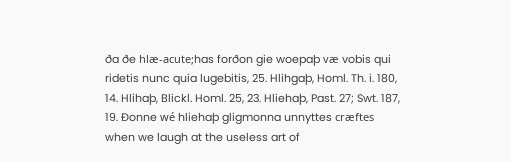ða ðe hlæ-acute;has forðon gie woepaþ væ vobis qui ridetis nunc quia lugebitis, 25. Hlihgaþ, Homl. Th. i. 180, 14. Hlihaþ, Blickl. Homl. 25, 23. Hliehaþ, Past. 27; Swt. 187, 19. Ðonne wé hliehaþ gligmonna unnyttes cræftes when we laugh at the useless art of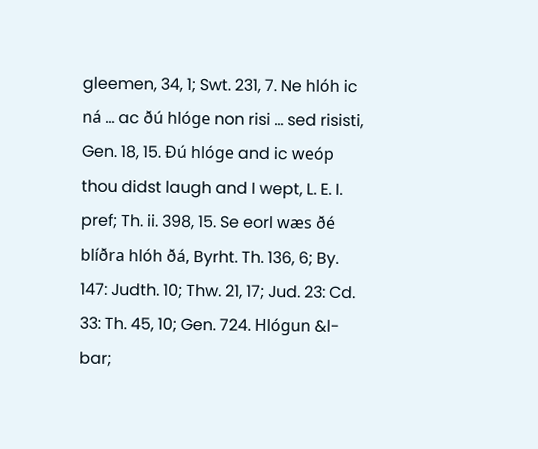gleemen, 34, 1; Swt. 231, 7. Ne hlóh ic ná ... ac ðú hlóge non risi ... sed risisti, Gen. 18, 15. Ðú hlóge and ic weóp thou didst laugh and I wept, L. E. I. pref; Th. ii. 398, 15. Se eorl wæs ðé blíðra hlóh ðá, Byrht. Th. 136, 6; By. 147: Judth. 10; Thw. 21, 17; Jud. 23: Cd. 33: Th. 45, 10; Gen. 724. Hlógun &l-bar;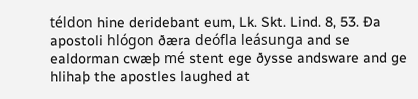téldon hine deridebant eum, Lk. Skt. Lind. 8, 53. Ða apostoli hlógon ðæra deófla leásunga and se ealdorman cwæþ mé stent ege ðysse andsware and ge hlihaþ the apostles laughed at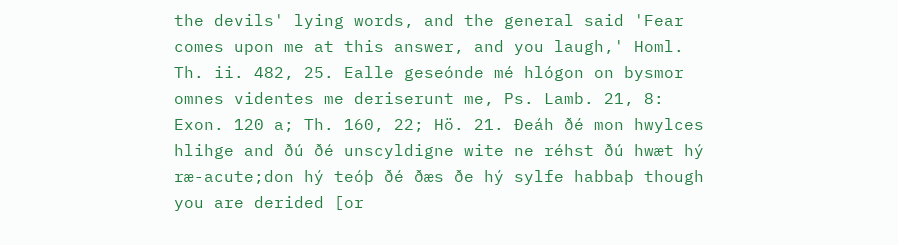the devils' lying words, and the general said 'Fear comes upon me at this answer, and you laugh,' Homl. Th. ii. 482, 25. Ealle geseónde mé hlógon on bysmor omnes videntes me deriserunt me, Ps. Lamb. 21, 8: Exon. 120 a; Th. 160, 22; Hö. 21. Ðeáh ðé mon hwylces hlihge and ðú ðé unscyldigne wite ne réhst ðú hwæt hý ræ-acute;don hý teóþ ðé ðæs ðe hý sylfe habbaþ though you are derided [or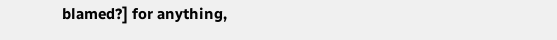blamed?] for anything,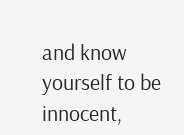and know yourself to be innocent,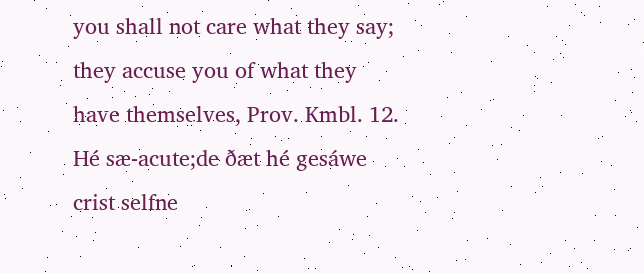you shall not care what they say; they accuse you of what they have themselves, Prov. Kmbl. 12. Hé sæ-acute;de ðæt hé gesáwe crist selfne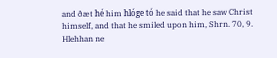and ðæt hé him hlóge tó he said that he saw Christ himself, and that he smiled upon him, Shrn. 70, 9. Hlehhan ne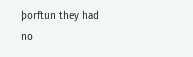þorftun they had no